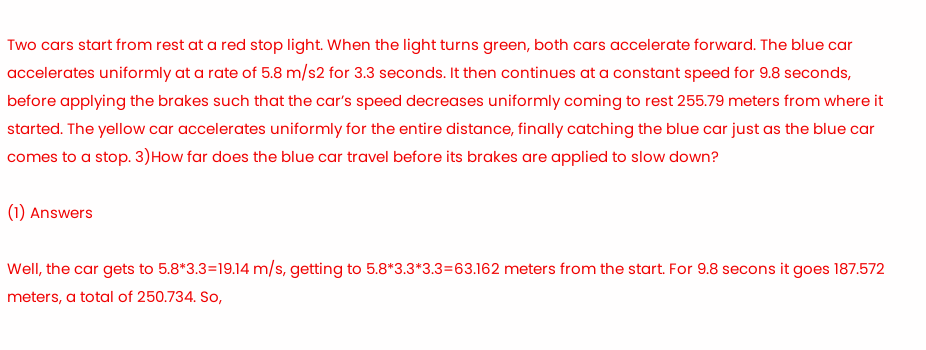Two cars start from rest at a red stop light. When the light turns green, both cars accelerate forward. The blue car accelerates uniformly at a rate of 5.8 m/s2 for 3.3 seconds. It then continues at a constant speed for 9.8 seconds, before applying the brakes such that the car’s speed decreases uniformly coming to rest 255.79 meters from where it started. The yellow car accelerates uniformly for the entire distance, finally catching the blue car just as the blue car comes to a stop. 3)How far does the blue car travel before its brakes are applied to slow down?

(1) Answers

Well, the car gets to 5.8*3.3=19.14 m/s, getting to 5.8*3.3*3.3=63.162 meters from the start. For 9.8 secons it goes 187.572 meters, a total of 250.734. So,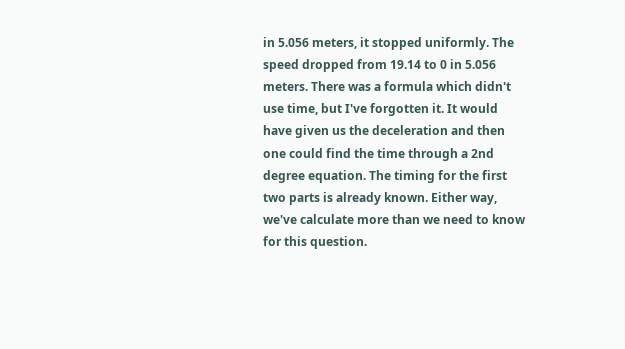in 5.056 meters, it stopped uniformly. The speed dropped from 19.14 to 0 in 5.056 meters. There was a formula which didn't use time, but I've forgotten it. It would have given us the deceleration and then one could find the time through a 2nd degree equation. The timing for the first two parts is already known. Either way, we've calculate more than we need to know for this question.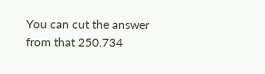You can cut the answer from that 250.734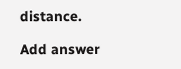distance.

Add answer